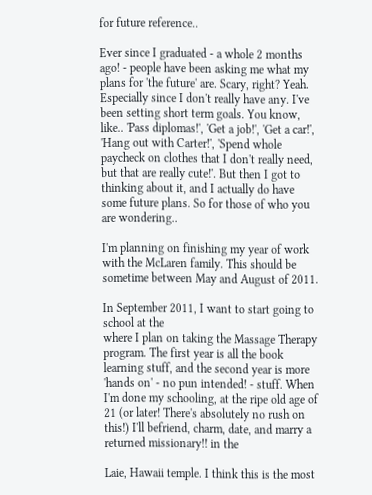for future reference..

Ever since I graduated - a whole 2 months ago! - people have been asking me what my plans for 'the future' are. Scary, right? Yeah. Especially since I don't really have any. I've been setting short term goals. You know, like.. 'Pass diplomas!', 'Get a job!', 'Get a car!', 'Hang out with Carter!', 'Spend whole paycheck on clothes that I don't really need, but that are really cute!'. But then I got to thinking about it, and I actually do have some future plans. So for those of who you are wondering..

I'm planning on finishing my year of work with the McLaren family. This should be sometime between May and August of 2011.

In September 2011, I want to start going to school at the
where I plan on taking the Massage Therapy
program. The first year is all the book learning stuff, and the second year is more 'hands on' - no pun intended! - stuff. When I'm done my schooling, at the ripe old age of 21 (or later! There's absolutely no rush on this!) I'll befriend, charm, date, and marry a
returned missionary!! in the

Laie, Hawaii temple. I think this is the most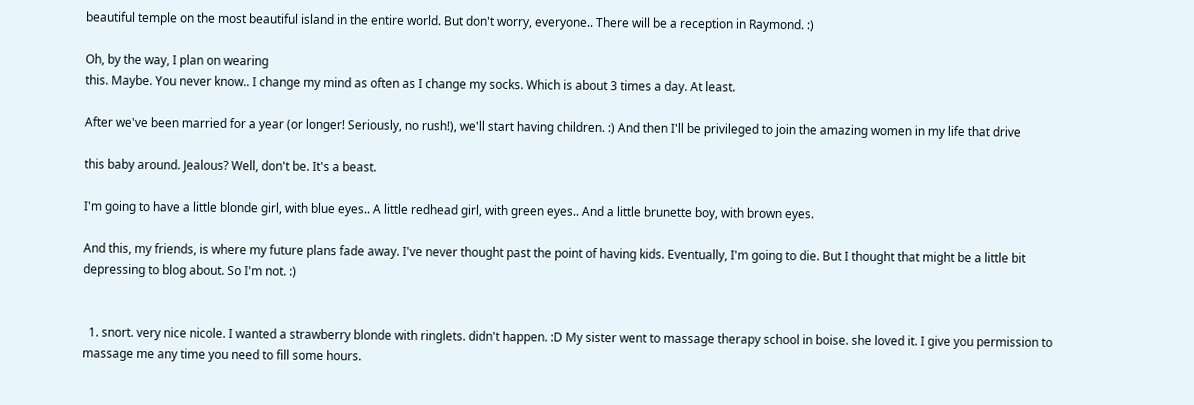beautiful temple on the most beautiful island in the entire world. But don't worry, everyone.. There will be a reception in Raymond. :)

Oh, by the way, I plan on wearing
this. Maybe. You never know.. I change my mind as often as I change my socks. Which is about 3 times a day. At least.

After we've been married for a year (or longer! Seriously, no rush!), we'll start having children. :) And then I'll be privileged to join the amazing women in my life that drive

this baby around. Jealous? Well, don't be. It's a beast.

I'm going to have a little blonde girl, with blue eyes.. A little redhead girl, with green eyes.. And a little brunette boy, with brown eyes.

And this, my friends, is where my future plans fade away. I've never thought past the point of having kids. Eventually, I'm going to die. But I thought that might be a little bit depressing to blog about. So I'm not. :)


  1. snort. very nice nicole. I wanted a strawberry blonde with ringlets. didn't happen. :D My sister went to massage therapy school in boise. she loved it. I give you permission to massage me any time you need to fill some hours.